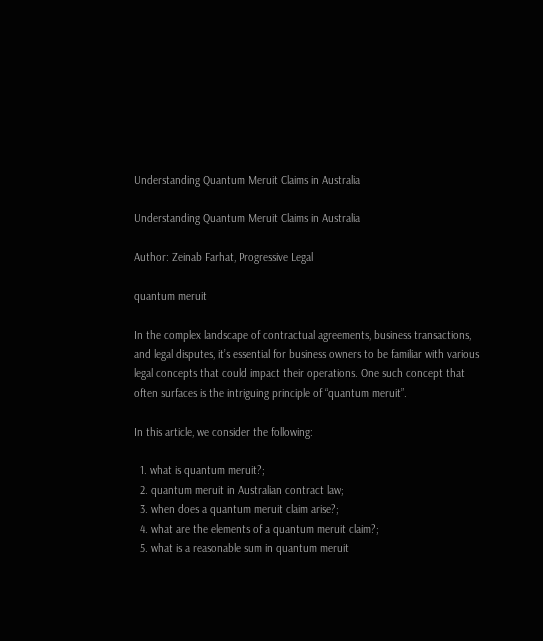Understanding Quantum Meruit Claims in Australia

Understanding Quantum Meruit Claims in Australia

Author: Zeinab Farhat, Progressive Legal

quantum meruit

In the complex landscape of contractual agreements, business transactions, and legal disputes, it’s essential for business owners to be familiar with various legal concepts that could impact their operations. One such concept that often surfaces is the intriguing principle of “quantum meruit”.

In this article, we consider the following:

  1. what is quantum meruit?;
  2. quantum meruit in Australian contract law;
  3. when does a quantum meruit claim arise?;
  4. what are the elements of a quantum meruit claim?;
  5. what is a reasonable sum in quantum meruit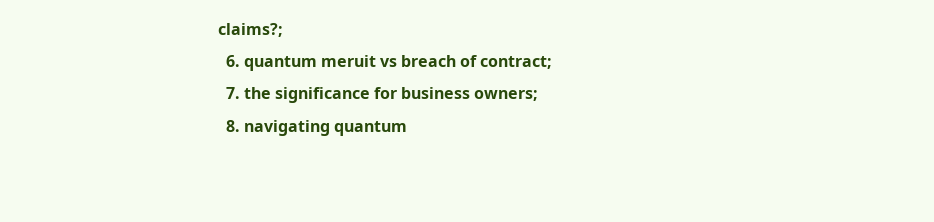claims?;
  6. quantum meruit vs breach of contract;
  7. the significance for business owners;
  8. navigating quantum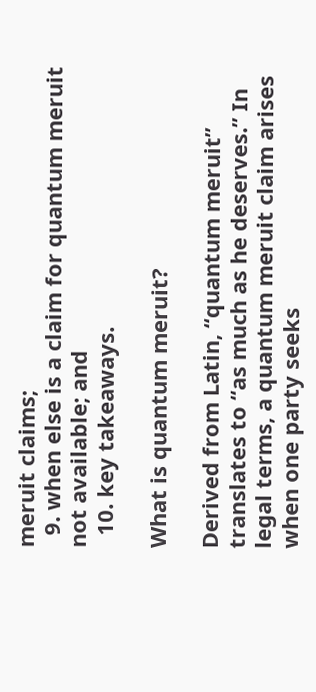meruit claims;
  9. when else is a claim for quantum meruit not available; and
  10. key takeaways.

What is quantum meruit?

Derived from Latin, “quantum meruit” translates to “as much as he deserves.” In legal terms, a quantum meruit claim arises when one party seeks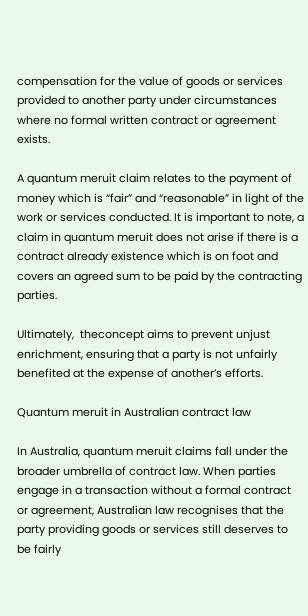compensation for the value of goods or services provided to another party under circumstances where no formal written contract or agreement exists.

A quantum meruit claim relates to the payment of money which is “fair” and “reasonable” in light of the work or services conducted. It is important to note, a claim in quantum meruit does not arise if there is a contract already existence which is on foot and covers an agreed sum to be paid by the contracting parties.

Ultimately,  theconcept aims to prevent unjust enrichment, ensuring that a party is not unfairly benefited at the expense of another’s efforts.

Quantum meruit in Australian contract law

In Australia, quantum meruit claims fall under the broader umbrella of contract law. When parties engage in a transaction without a formal contract or agreement, Australian law recognises that the party providing goods or services still deserves to be fairly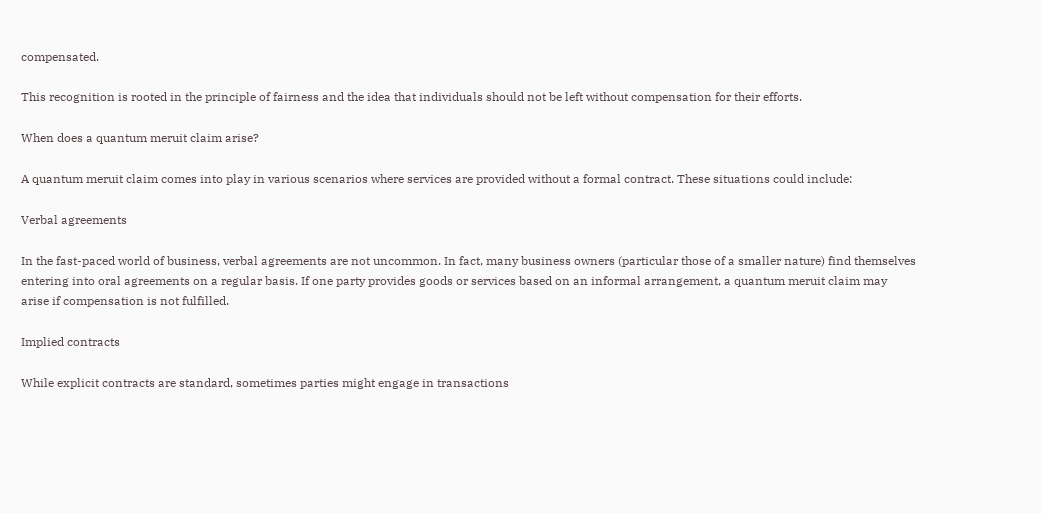compensated.

This recognition is rooted in the principle of fairness and the idea that individuals should not be left without compensation for their efforts.

When does a quantum meruit claim arise?

A quantum meruit claim comes into play in various scenarios where services are provided without a formal contract. These situations could include:

Verbal agreements

In the fast-paced world of business, verbal agreements are not uncommon. In fact, many business owners (particular those of a smaller nature) find themselves entering into oral agreements on a regular basis. If one party provides goods or services based on an informal arrangement, a quantum meruit claim may arise if compensation is not fulfilled.

Implied contracts

While explicit contracts are standard, sometimes parties might engage in transactions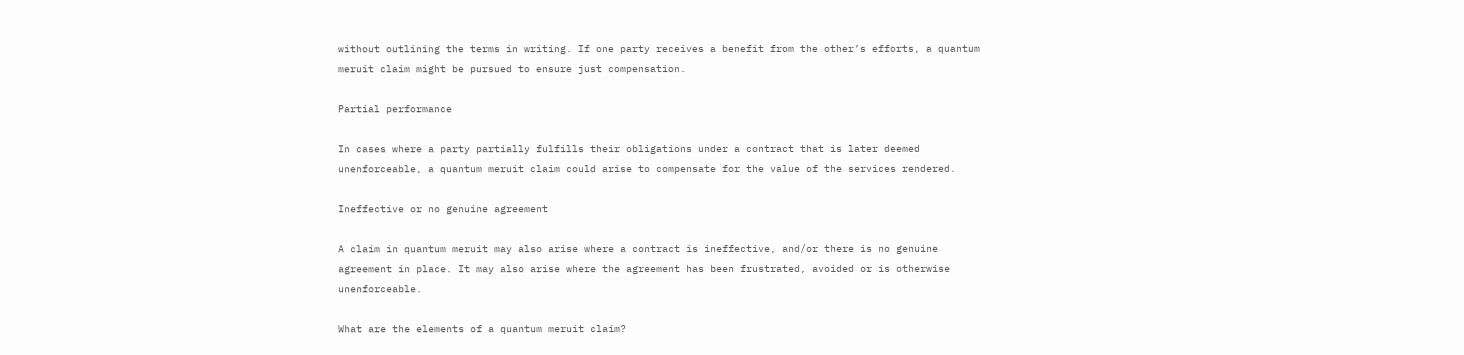without outlining the terms in writing. If one party receives a benefit from the other’s efforts, a quantum meruit claim might be pursued to ensure just compensation.

Partial performance

In cases where a party partially fulfills their obligations under a contract that is later deemed unenforceable, a quantum meruit claim could arise to compensate for the value of the services rendered.

Ineffective or no genuine agreement

A claim in quantum meruit may also arise where a contract is ineffective, and/or there is no genuine agreement in place. It may also arise where the agreement has been frustrated, avoided or is otherwise unenforceable.

What are the elements of a quantum meruit claim?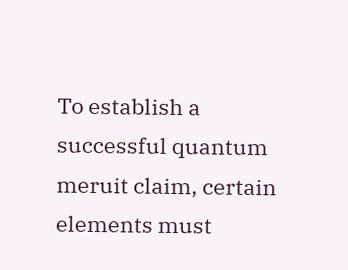To establish a successful quantum meruit claim, certain elements must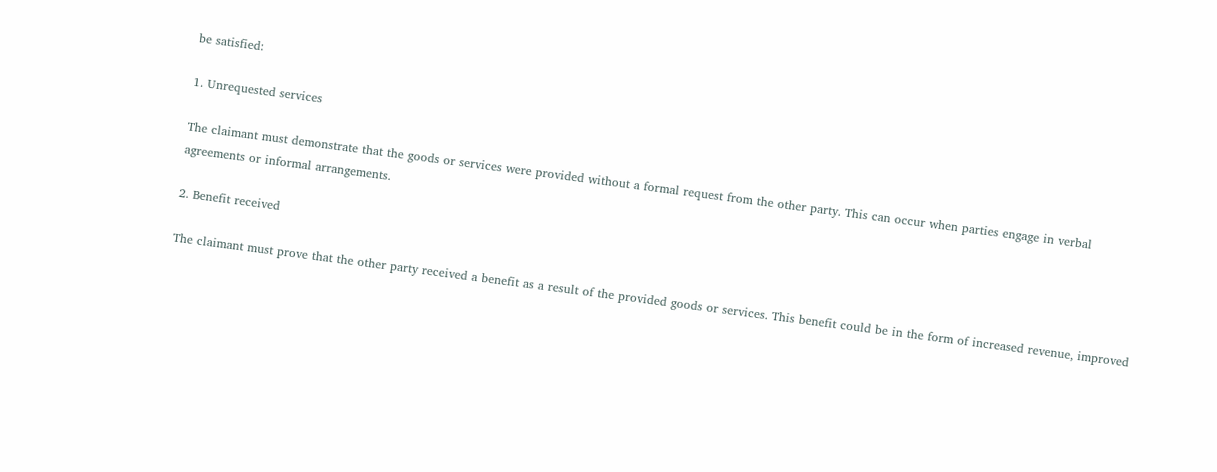be satisfied:

1. Unrequested services

The claimant must demonstrate that the goods or services were provided without a formal request from the other party. This can occur when parties engage in verbal agreements or informal arrangements.

2. Benefit received

The claimant must prove that the other party received a benefit as a result of the provided goods or services. This benefit could be in the form of increased revenue, improved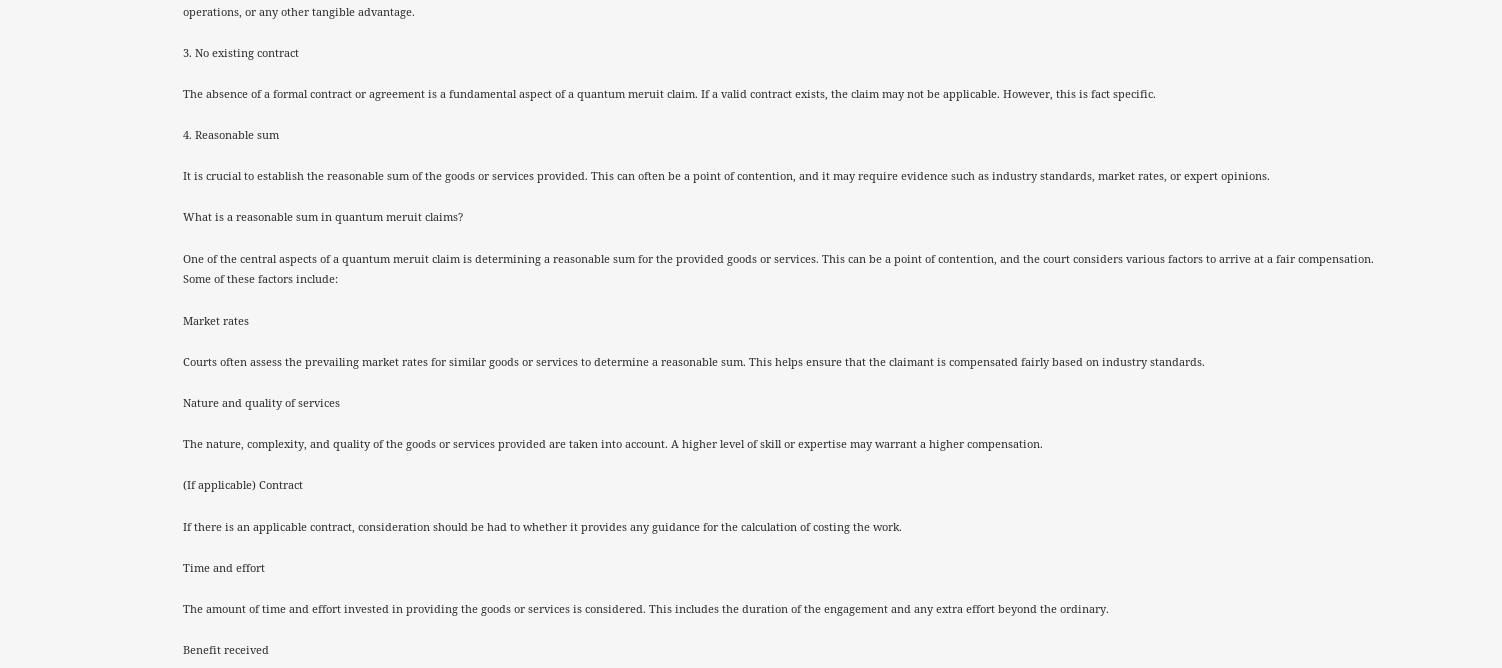operations, or any other tangible advantage.

3. No existing contract

The absence of a formal contract or agreement is a fundamental aspect of a quantum meruit claim. If a valid contract exists, the claim may not be applicable. However, this is fact specific.

4. Reasonable sum

It is crucial to establish the reasonable sum of the goods or services provided. This can often be a point of contention, and it may require evidence such as industry standards, market rates, or expert opinions.

What is a reasonable sum in quantum meruit claims?

One of the central aspects of a quantum meruit claim is determining a reasonable sum for the provided goods or services. This can be a point of contention, and the court considers various factors to arrive at a fair compensation. Some of these factors include:

Market rates

Courts often assess the prevailing market rates for similar goods or services to determine a reasonable sum. This helps ensure that the claimant is compensated fairly based on industry standards.

Nature and quality of services

The nature, complexity, and quality of the goods or services provided are taken into account. A higher level of skill or expertise may warrant a higher compensation.

(If applicable) Contract

If there is an applicable contract, consideration should be had to whether it provides any guidance for the calculation of costing the work.

Time and effort

The amount of time and effort invested in providing the goods or services is considered. This includes the duration of the engagement and any extra effort beyond the ordinary.

Benefit received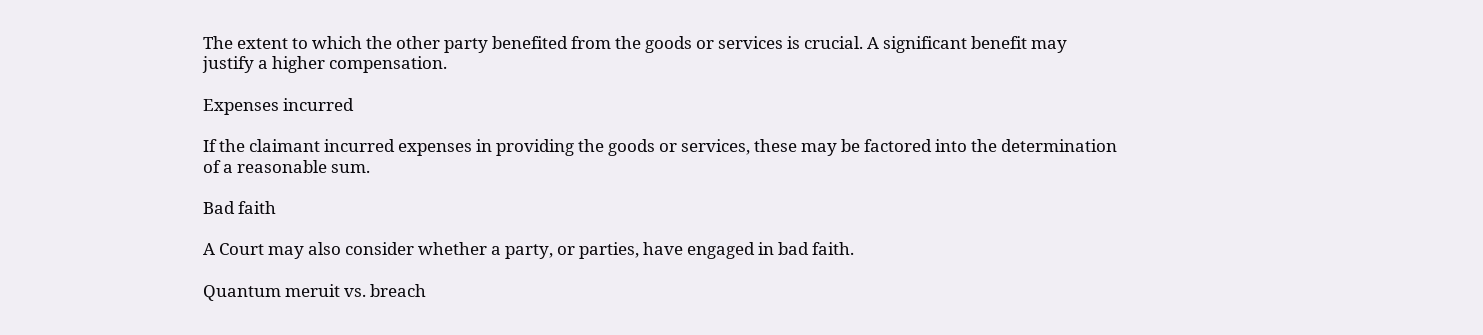The extent to which the other party benefited from the goods or services is crucial. A significant benefit may justify a higher compensation.

Expenses incurred

If the claimant incurred expenses in providing the goods or services, these may be factored into the determination of a reasonable sum.

Bad faith

A Court may also consider whether a party, or parties, have engaged in bad faith.

Quantum meruit vs. breach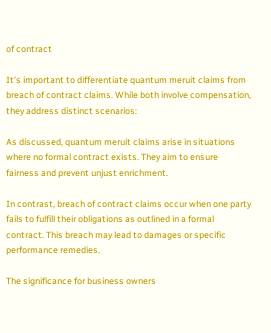of contract

It’s important to differentiate quantum meruit claims from breach of contract claims. While both involve compensation, they address distinct scenarios:

As discussed, quantum meruit claims arise in situations where no formal contract exists. They aim to ensure fairness and prevent unjust enrichment.

In contrast, breach of contract claims occur when one party fails to fulfill their obligations as outlined in a formal contract. This breach may lead to damages or specific performance remedies.

The significance for business owners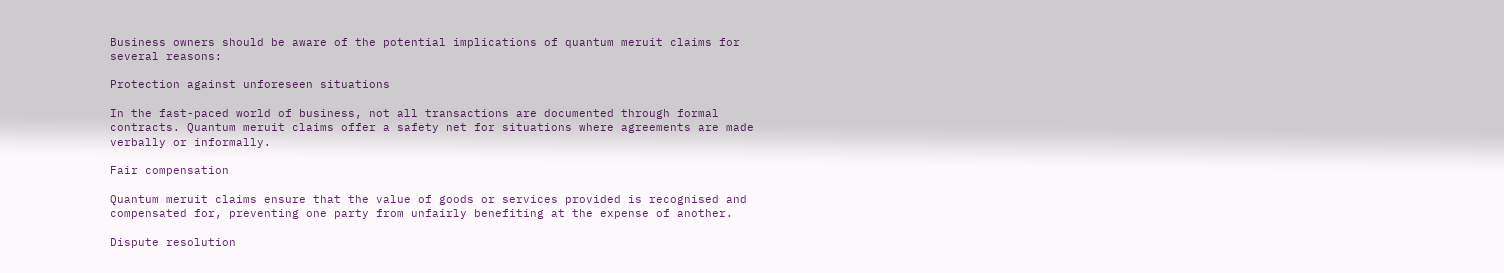Business owners should be aware of the potential implications of quantum meruit claims for several reasons:

Protection against unforeseen situations

In the fast-paced world of business, not all transactions are documented through formal contracts. Quantum meruit claims offer a safety net for situations where agreements are made verbally or informally.

Fair compensation

Quantum meruit claims ensure that the value of goods or services provided is recognised and compensated for, preventing one party from unfairly benefiting at the expense of another.

Dispute resolution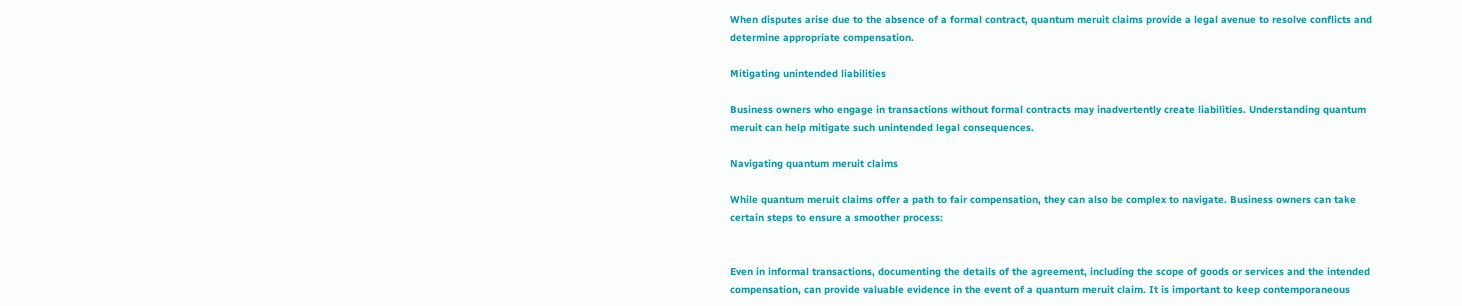When disputes arise due to the absence of a formal contract, quantum meruit claims provide a legal avenue to resolve conflicts and determine appropriate compensation.

Mitigating unintended liabilities

Business owners who engage in transactions without formal contracts may inadvertently create liabilities. Understanding quantum meruit can help mitigate such unintended legal consequences.

Navigating quantum meruit claims

While quantum meruit claims offer a path to fair compensation, they can also be complex to navigate. Business owners can take certain steps to ensure a smoother process:


Even in informal transactions, documenting the details of the agreement, including the scope of goods or services and the intended compensation, can provide valuable evidence in the event of a quantum meruit claim. It is important to keep contemporaneous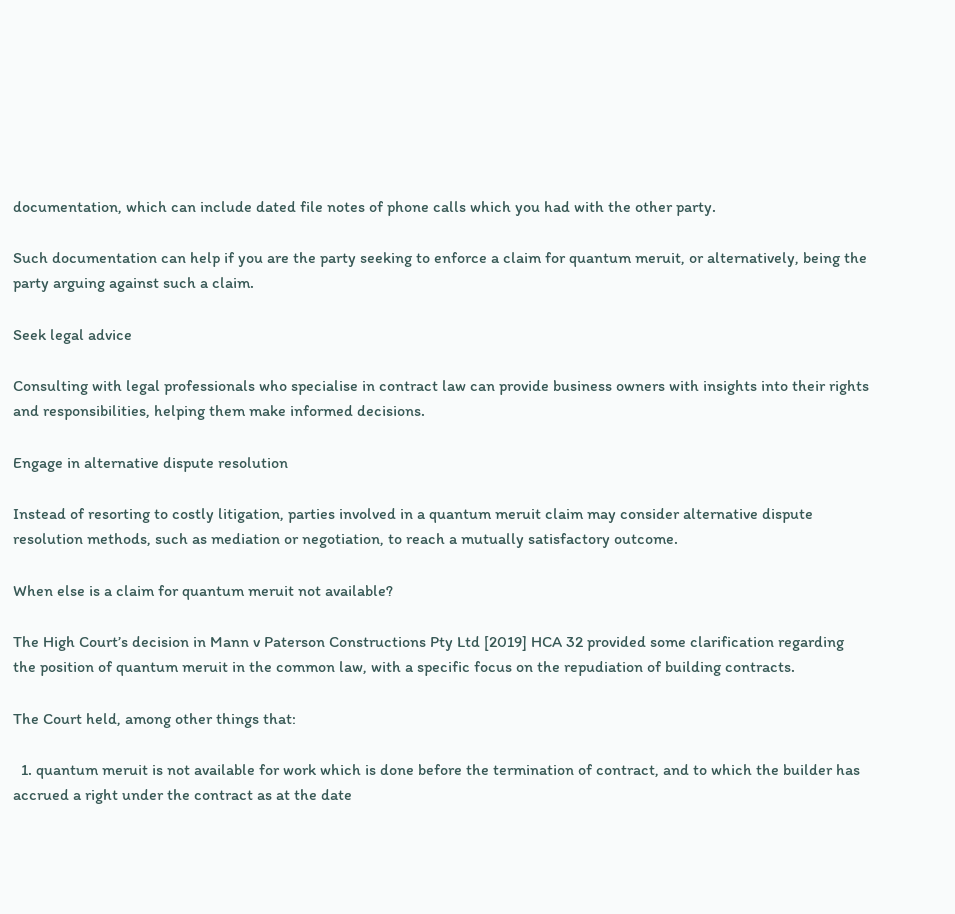documentation, which can include dated file notes of phone calls which you had with the other party.

Such documentation can help if you are the party seeking to enforce a claim for quantum meruit, or alternatively, being the party arguing against such a claim.

Seek legal advice

Consulting with legal professionals who specialise in contract law can provide business owners with insights into their rights and responsibilities, helping them make informed decisions.

Engage in alternative dispute resolution

Instead of resorting to costly litigation, parties involved in a quantum meruit claim may consider alternative dispute resolution methods, such as mediation or negotiation, to reach a mutually satisfactory outcome.

When else is a claim for quantum meruit not available?

The High Court’s decision in Mann v Paterson Constructions Pty Ltd [2019] HCA 32 provided some clarification regarding the position of quantum meruit in the common law, with a specific focus on the repudiation of building contracts.

The Court held, among other things that:

  1. quantum meruit is not available for work which is done before the termination of contract, and to which the builder has accrued a right under the contract as at the date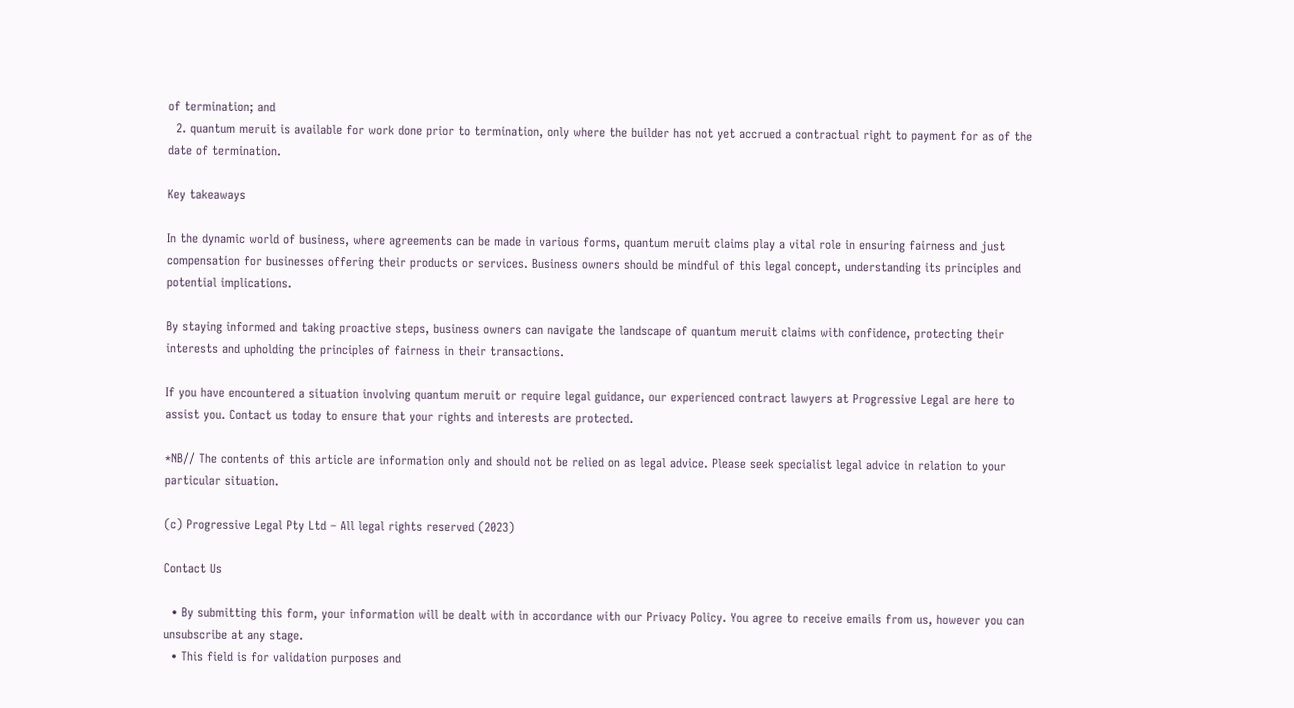of termination; and
  2. quantum meruit is available for work done prior to termination, only where the builder has not yet accrued a contractual right to payment for as of the date of termination.

Key takeaways

In the dynamic world of business, where agreements can be made in various forms, quantum meruit claims play a vital role in ensuring fairness and just compensation for businesses offering their products or services. Business owners should be mindful of this legal concept, understanding its principles and potential implications.

By staying informed and taking proactive steps, business owners can navigate the landscape of quantum meruit claims with confidence, protecting their interests and upholding the principles of fairness in their transactions.

If you have encountered a situation involving quantum meruit or require legal guidance, our experienced contract lawyers at Progressive Legal are here to assist you. Contact us today to ensure that your rights and interests are protected.

*NB// The contents of this article are information only and should not be relied on as legal advice. Please seek specialist legal advice in relation to your particular situation.

(c) Progressive Legal Pty Ltd – All legal rights reserved (2023)

Contact Us

  • By submitting this form, your information will be dealt with in accordance with our Privacy Policy. You agree to receive emails from us, however you can unsubscribe at any stage.
  • This field is for validation purposes and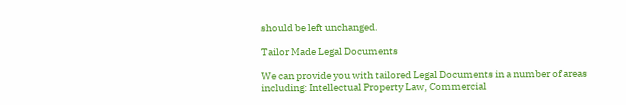should be left unchanged.

Tailor Made Legal Documents

We can provide you with tailored Legal Documents in a number of areas including: Intellectual Property Law, Commercial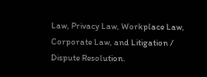Law, Privacy Law, Workplace Law, Corporate Law, and Litigation / Dispute Resolution.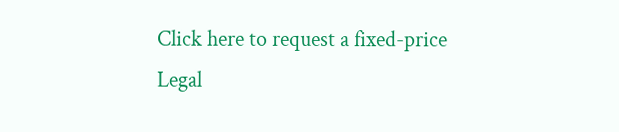Click here to request a fixed-price Legal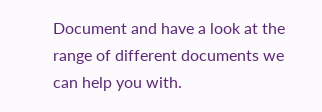Document and have a look at the range of different documents we can help you with.